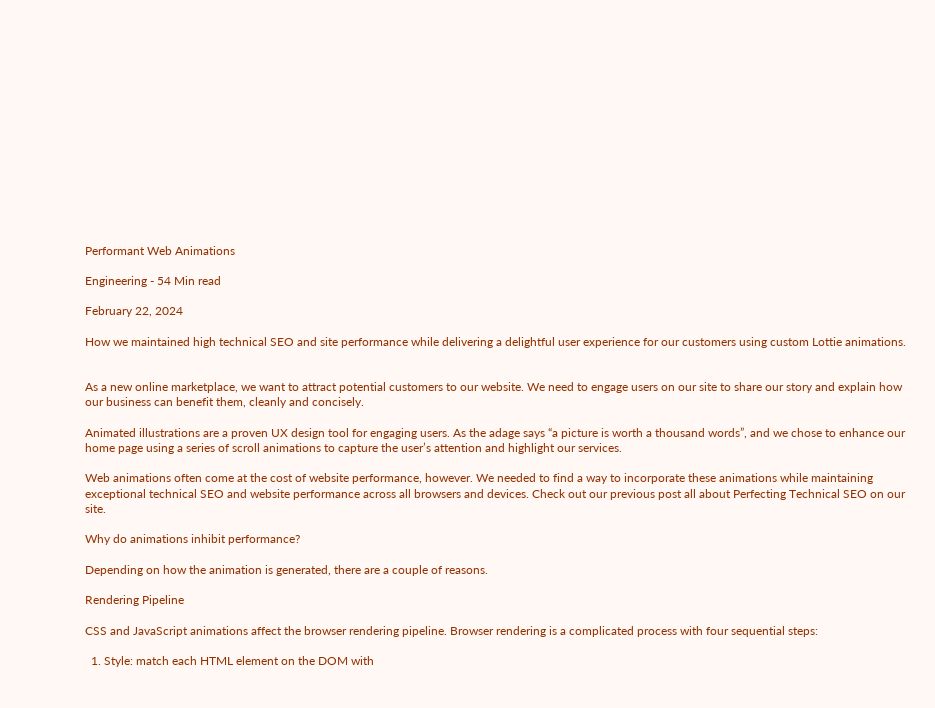Performant Web Animations

Engineering - 54 Min read

February 22, 2024

How we maintained high technical SEO and site performance while delivering a delightful user experience for our customers using custom Lottie animations.


As a new online marketplace, we want to attract potential customers to our website. We need to engage users on our site to share our story and explain how our business can benefit them, cleanly and concisely.

Animated illustrations are a proven UX design tool for engaging users. As the adage says “a picture is worth a thousand words”, and we chose to enhance our home page using a series of scroll animations to capture the user’s attention and highlight our services.

Web animations often come at the cost of website performance, however. We needed to find a way to incorporate these animations while maintaining exceptional technical SEO and website performance across all browsers and devices. Check out our previous post all about Perfecting Technical SEO on our site.

Why do animations inhibit performance?

Depending on how the animation is generated, there are a couple of reasons.

Rendering Pipeline

CSS and JavaScript animations affect the browser rendering pipeline. Browser rendering is a complicated process with four sequential steps:

  1. Style: match each HTML element on the DOM with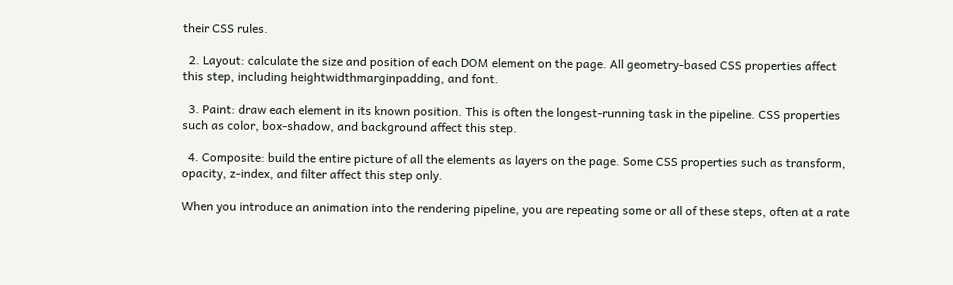their CSS rules.

  2. Layout: calculate the size and position of each DOM element on the page. All geometry-based CSS properties affect this step, including heightwidthmarginpadding, and font.

  3. Paint: draw each element in its known position. This is often the longest-running task in the pipeline. CSS properties such as color, box-shadow, and background affect this step.

  4. Composite: build the entire picture of all the elements as layers on the page. Some CSS properties such as transform, opacity, z-index, and filter affect this step only.

When you introduce an animation into the rendering pipeline, you are repeating some or all of these steps, often at a rate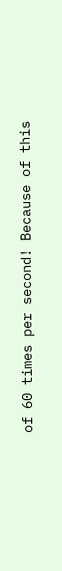of 60 times per second! Because of this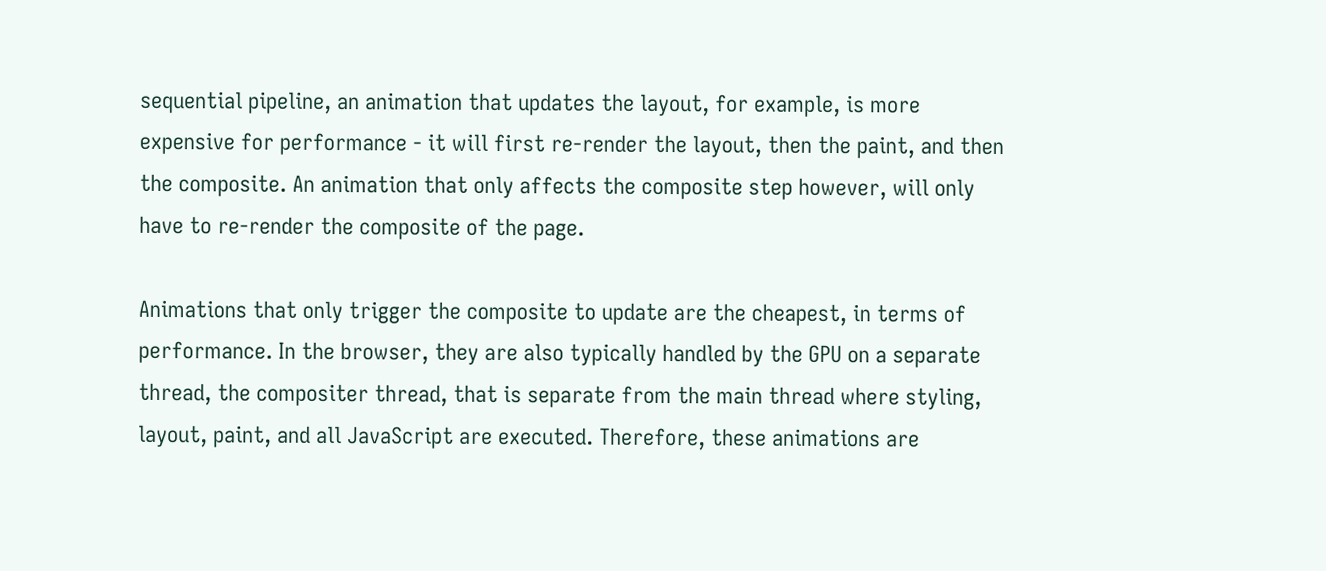sequential pipeline, an animation that updates the layout, for example, is more expensive for performance - it will first re-render the layout, then the paint, and then the composite. An animation that only affects the composite step however, will only have to re-render the composite of the page.

Animations that only trigger the composite to update are the cheapest, in terms of performance. In the browser, they are also typically handled by the GPU on a separate thread, the compositer thread, that is separate from the main thread where styling, layout, paint, and all JavaScript are executed. Therefore, these animations are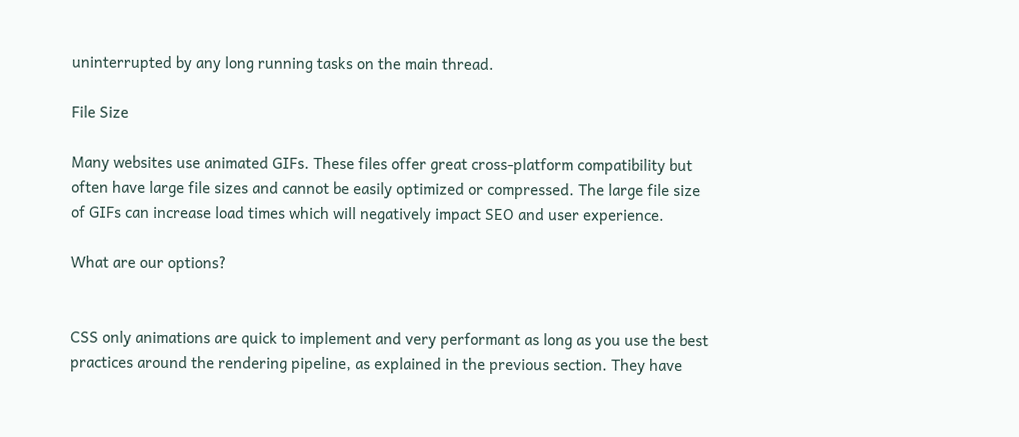uninterrupted by any long running tasks on the main thread.

File Size

Many websites use animated GIFs. These files offer great cross-platform compatibility but often have large file sizes and cannot be easily optimized or compressed. The large file size of GIFs can increase load times which will negatively impact SEO and user experience.

What are our options?


CSS only animations are quick to implement and very performant as long as you use the best practices around the rendering pipeline, as explained in the previous section. They have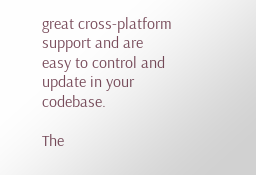great cross-platform support and are easy to control and update in your codebase.

The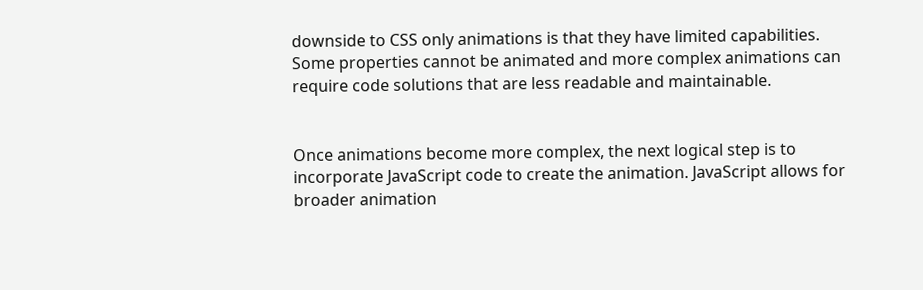downside to CSS only animations is that they have limited capabilities. Some properties cannot be animated and more complex animations can require code solutions that are less readable and maintainable.


Once animations become more complex, the next logical step is to incorporate JavaScript code to create the animation. JavaScript allows for broader animation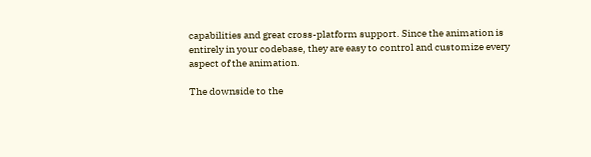capabilities and great cross-platform support. Since the animation is entirely in your codebase, they are easy to control and customize every aspect of the animation.

The downside to the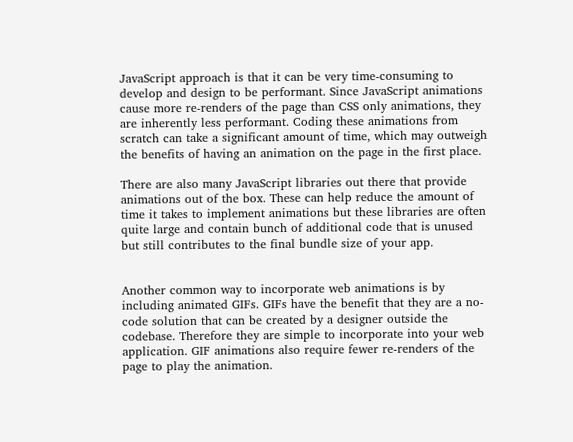JavaScript approach is that it can be very time-consuming to develop and design to be performant. Since JavaScript animations cause more re-renders of the page than CSS only animations, they are inherently less performant. Coding these animations from scratch can take a significant amount of time, which may outweigh the benefits of having an animation on the page in the first place.

There are also many JavaScript libraries out there that provide animations out of the box. These can help reduce the amount of time it takes to implement animations but these libraries are often quite large and contain bunch of additional code that is unused but still contributes to the final bundle size of your app.


Another common way to incorporate web animations is by including animated GIFs. GIFs have the benefit that they are a no-code solution that can be created by a designer outside the codebase. Therefore they are simple to incorporate into your web application. GIF animations also require fewer re-renders of the page to play the animation.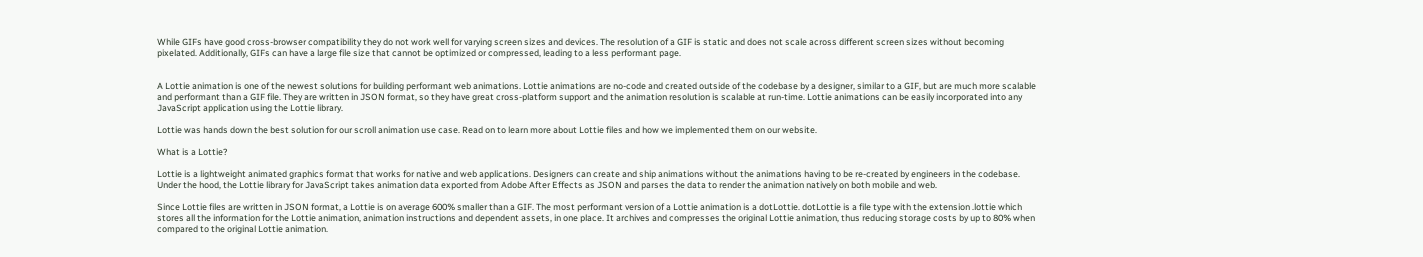While GIFs have good cross-browser compatibility they do not work well for varying screen sizes and devices. The resolution of a GIF is static and does not scale across different screen sizes without becoming pixelated. Additionally, GIFs can have a large file size that cannot be optimized or compressed, leading to a less performant page.


A Lottie animation is one of the newest solutions for building performant web animations. Lottie animations are no-code and created outside of the codebase by a designer, similar to a GIF, but are much more scalable and performant than a GIF file. They are written in JSON format, so they have great cross-platform support and the animation resolution is scalable at run-time. Lottie animations can be easily incorporated into any JavaScript application using the Lottie library.

Lottie was hands down the best solution for our scroll animation use case. Read on to learn more about Lottie files and how we implemented them on our website.

What is a Lottie?

Lottie is a lightweight animated graphics format that works for native and web applications. Designers can create and ship animations without the animations having to be re-created by engineers in the codebase. Under the hood, the Lottie library for JavaScript takes animation data exported from Adobe After Effects as JSON and parses the data to render the animation natively on both mobile and web.

Since Lottie files are written in JSON format, a Lottie is on average 600% smaller than a GIF. The most performant version of a Lottie animation is a dotLottie. dotLottie is a file type with the extension .lottie which stores all the information for the Lottie animation, animation instructions and dependent assets, in one place. It archives and compresses the original Lottie animation, thus reducing storage costs by up to 80% when compared to the original Lottie animation.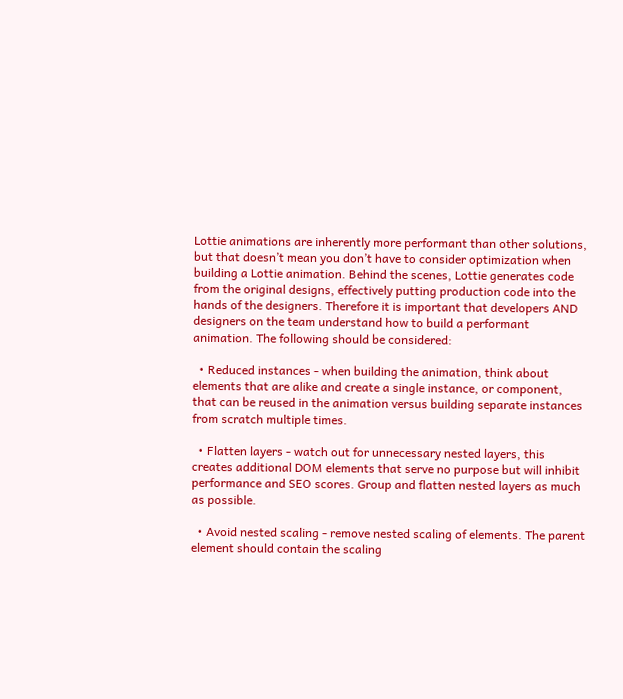Lottie animations are inherently more performant than other solutions, but that doesn’t mean you don’t have to consider optimization when building a Lottie animation. Behind the scenes, Lottie generates code from the original designs, effectively putting production code into the hands of the designers. Therefore it is important that developers AND designers on the team understand how to build a performant animation. The following should be considered:

  • Reduced instances - when building the animation, think about elements that are alike and create a single instance, or component, that can be reused in the animation versus building separate instances from scratch multiple times.

  • Flatten layers - watch out for unnecessary nested layers, this creates additional DOM elements that serve no purpose but will inhibit performance and SEO scores. Group and flatten nested layers as much as possible.

  • Avoid nested scaling - remove nested scaling of elements. The parent element should contain the scaling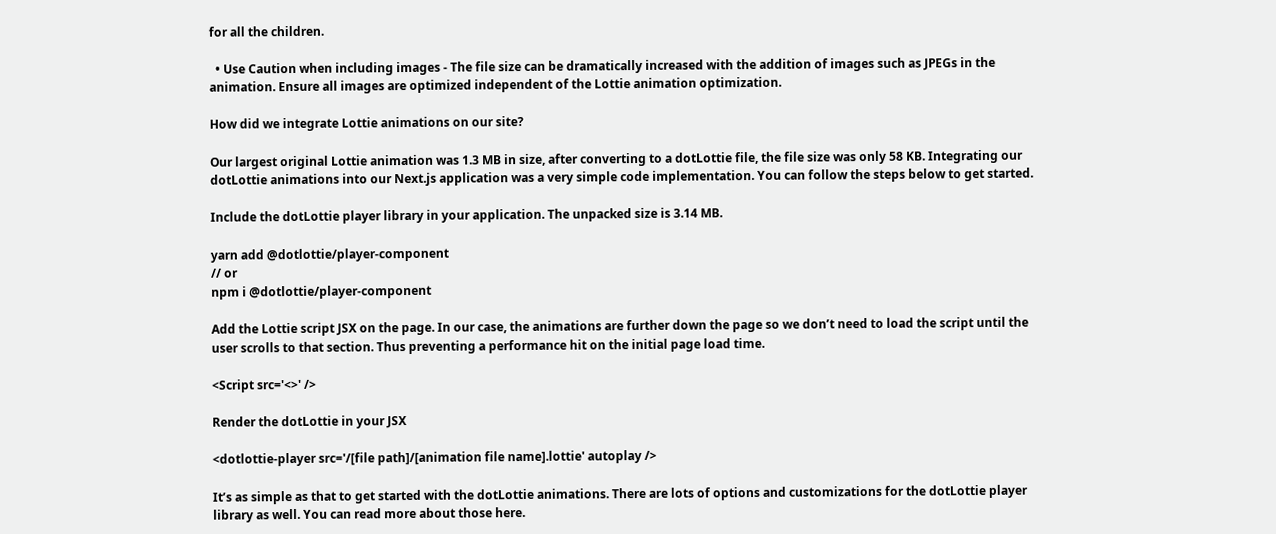for all the children.

  • Use Caution when including images - The file size can be dramatically increased with the addition of images such as JPEGs in the animation. Ensure all images are optimized independent of the Lottie animation optimization.

How did we integrate Lottie animations on our site?

Our largest original Lottie animation was 1.3 MB in size, after converting to a dotLottie file, the file size was only 58 KB. Integrating our dotLottie animations into our Next.js application was a very simple code implementation. You can follow the steps below to get started.

Include the dotLottie player library in your application. The unpacked size is 3.14 MB.

yarn add @dotlottie/player-component
// or
npm i @dotlottie/player-component

Add the Lottie script JSX on the page. In our case, the animations are further down the page so we don’t need to load the script until the user scrolls to that section. Thus preventing a performance hit on the initial page load time.

<Script src='<>' />

Render the dotLottie in your JSX

<dotlottie-player src='/[file path]/[animation file name].lottie' autoplay />

It’s as simple as that to get started with the dotLottie animations. There are lots of options and customizations for the dotLottie player library as well. You can read more about those here.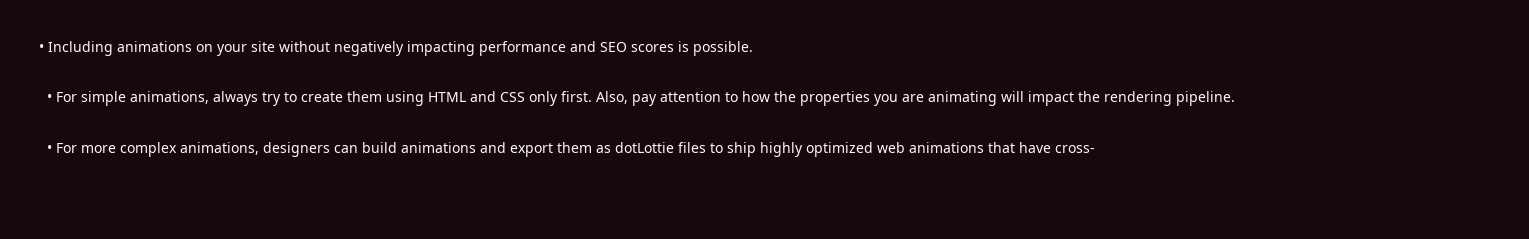• Including animations on your site without negatively impacting performance and SEO scores is possible.

  • For simple animations, always try to create them using HTML and CSS only first. Also, pay attention to how the properties you are animating will impact the rendering pipeline.

  • For more complex animations, designers can build animations and export them as dotLottie files to ship highly optimized web animations that have cross-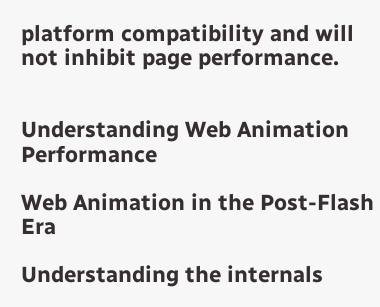platform compatibility and will not inhibit page performance.


Understanding Web Animation Performance

Web Animation in the Post-Flash Era

Understanding the internals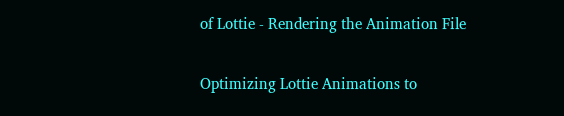of Lottie - Rendering the Animation File

Optimizing Lottie Animations to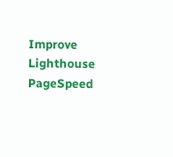Improve Lighthouse PageSpeed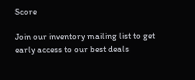Score

Join our inventory mailing list to get early access to our best deals